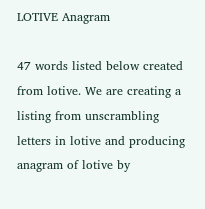LOTIVE Anagram

47 words listed below created from lotive. We are creating a listing from unscrambling letters in lotive and producing anagram of lotive by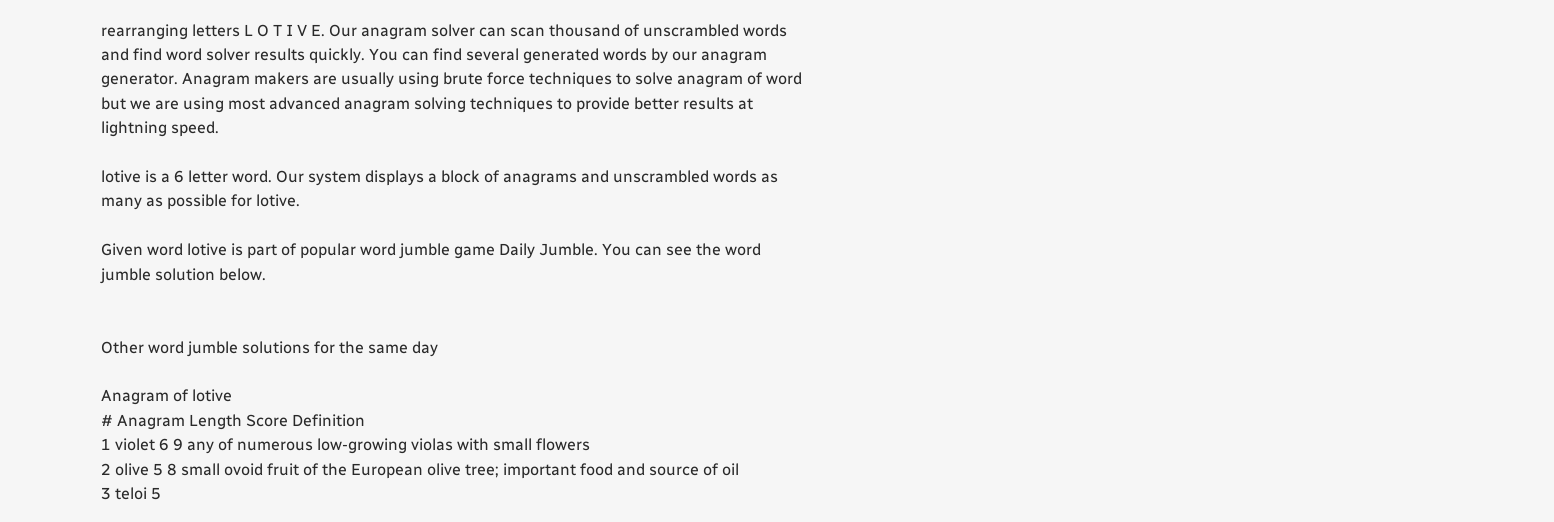rearranging letters L O T I V E. Our anagram solver can scan thousand of unscrambled words and find word solver results quickly. You can find several generated words by our anagram generator. Anagram makers are usually using brute force techniques to solve anagram of word but we are using most advanced anagram solving techniques to provide better results at lightning speed.

lotive is a 6 letter word. Our system displays a block of anagrams and unscrambled words as many as possible for lotive.

Given word lotive is part of popular word jumble game Daily Jumble. You can see the word jumble solution below.


Other word jumble solutions for the same day

Anagram of lotive
# Anagram Length Score Definition
1 violet 6 9 any of numerous low-growing violas with small flowers
2 olive 5 8 small ovoid fruit of the European olive tree; important food and source of oil
3 teloi 5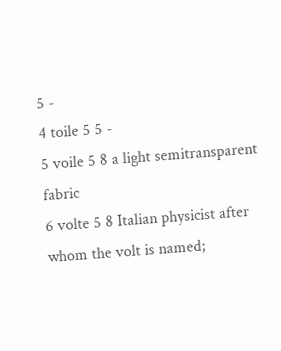5 -
4 toile 5 5 -
5 voile 5 8 a light semitransparent fabric
6 volte 5 8 Italian physicist after whom the volt is named;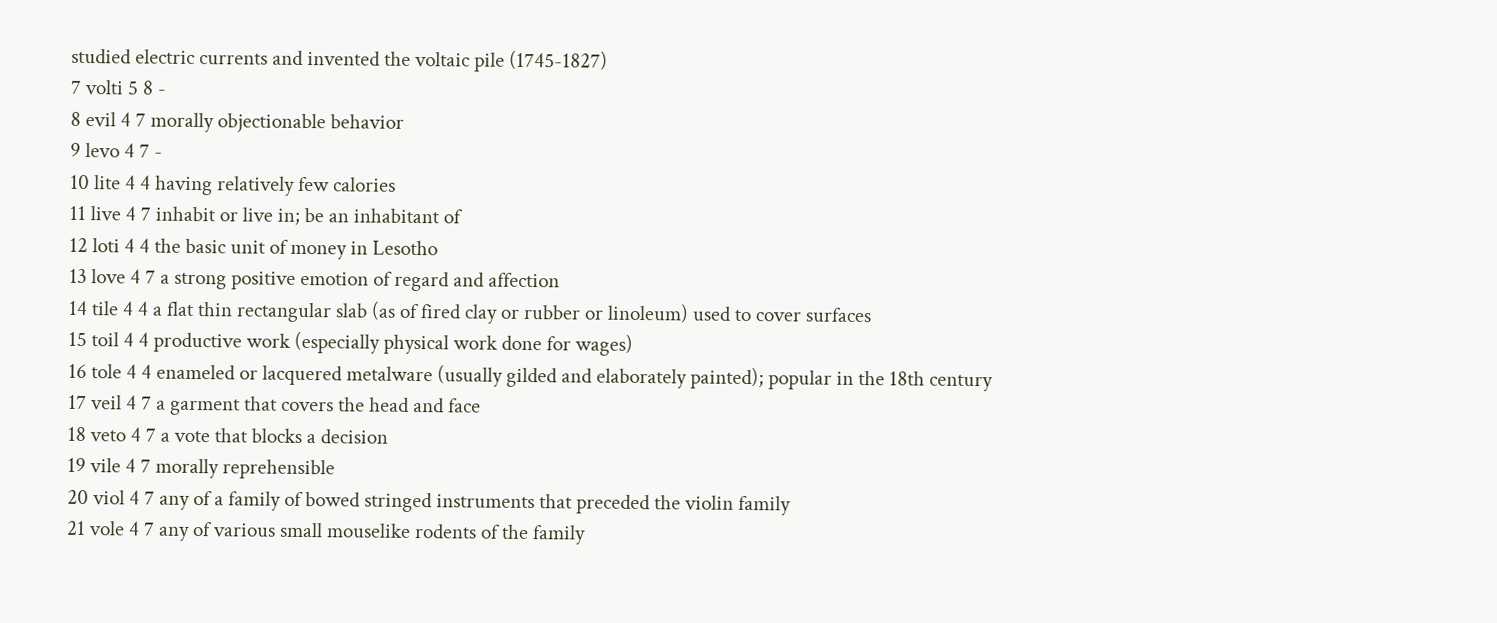studied electric currents and invented the voltaic pile (1745-1827)
7 volti 5 8 -
8 evil 4 7 morally objectionable behavior
9 levo 4 7 -
10 lite 4 4 having relatively few calories
11 live 4 7 inhabit or live in; be an inhabitant of
12 loti 4 4 the basic unit of money in Lesotho
13 love 4 7 a strong positive emotion of regard and affection
14 tile 4 4 a flat thin rectangular slab (as of fired clay or rubber or linoleum) used to cover surfaces
15 toil 4 4 productive work (especially physical work done for wages)
16 tole 4 4 enameled or lacquered metalware (usually gilded and elaborately painted); popular in the 18th century
17 veil 4 7 a garment that covers the head and face
18 veto 4 7 a vote that blocks a decision
19 vile 4 7 morally reprehensible
20 viol 4 7 any of a family of bowed stringed instruments that preceded the violin family
21 vole 4 7 any of various small mouselike rodents of the family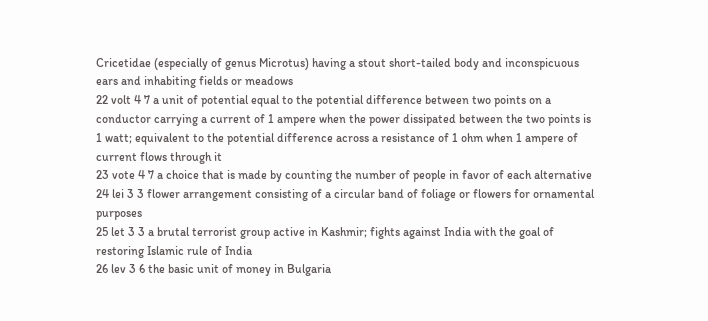Cricetidae (especially of genus Microtus) having a stout short-tailed body and inconspicuous ears and inhabiting fields or meadows
22 volt 4 7 a unit of potential equal to the potential difference between two points on a conductor carrying a current of 1 ampere when the power dissipated between the two points is 1 watt; equivalent to the potential difference across a resistance of 1 ohm when 1 ampere of current flows through it
23 vote 4 7 a choice that is made by counting the number of people in favor of each alternative
24 lei 3 3 flower arrangement consisting of a circular band of foliage or flowers for ornamental purposes
25 let 3 3 a brutal terrorist group active in Kashmir; fights against India with the goal of restoring Islamic rule of India
26 lev 3 6 the basic unit of money in Bulgaria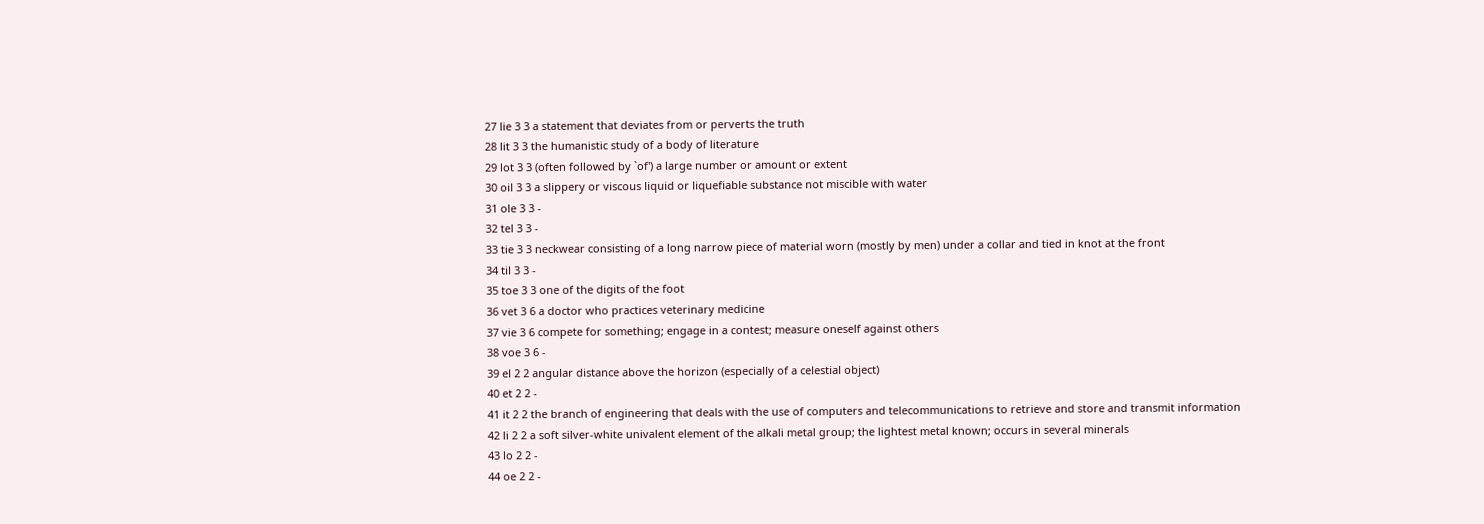27 lie 3 3 a statement that deviates from or perverts the truth
28 lit 3 3 the humanistic study of a body of literature
29 lot 3 3 (often followed by `of') a large number or amount or extent
30 oil 3 3 a slippery or viscous liquid or liquefiable substance not miscible with water
31 ole 3 3 -
32 tel 3 3 -
33 tie 3 3 neckwear consisting of a long narrow piece of material worn (mostly by men) under a collar and tied in knot at the front
34 til 3 3 -
35 toe 3 3 one of the digits of the foot
36 vet 3 6 a doctor who practices veterinary medicine
37 vie 3 6 compete for something; engage in a contest; measure oneself against others
38 voe 3 6 -
39 el 2 2 angular distance above the horizon (especially of a celestial object)
40 et 2 2 -
41 it 2 2 the branch of engineering that deals with the use of computers and telecommunications to retrieve and store and transmit information
42 li 2 2 a soft silver-white univalent element of the alkali metal group; the lightest metal known; occurs in several minerals
43 lo 2 2 -
44 oe 2 2 -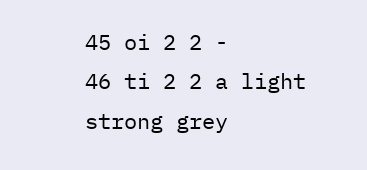45 oi 2 2 -
46 ti 2 2 a light strong grey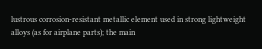lustrous corrosion-resistant metallic element used in strong lightweight alloys (as for airplane parts); the main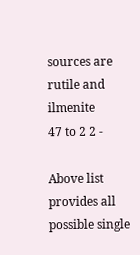sources are rutile and ilmenite
47 to 2 2 -

Above list provides all possible single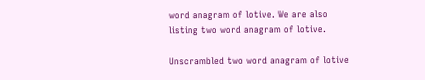word anagram of lotive. We are also listing two word anagram of lotive.

Unscrambled two word anagram of lotive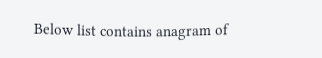Below list contains anagram of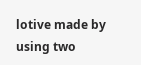lotive made by using two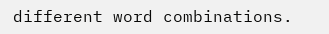different word combinations.